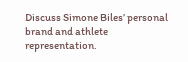Discuss Simone Biles’ personal brand and athlete representation.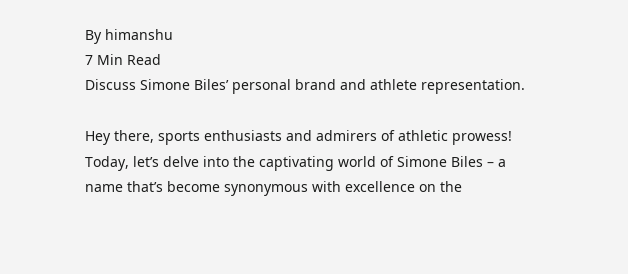By himanshu
7 Min Read
Discuss Simone Biles’ personal brand and athlete representation.

Hey there, sports enthusiasts and admirers of athletic prowess! Today, let’s delve into the captivating world of Simone Biles – a name that’s become synonymous with excellence on the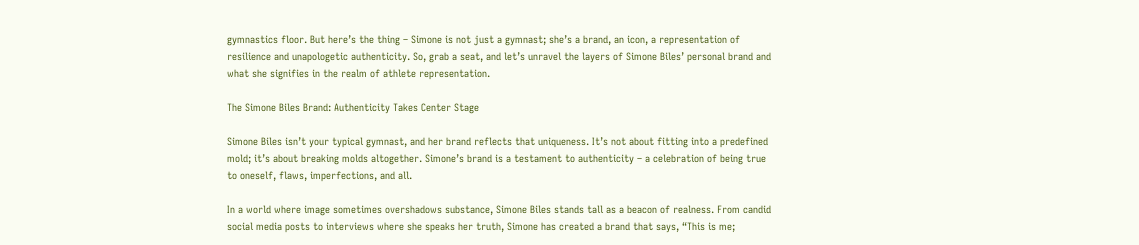gymnastics floor. But here’s the thing – Simone is not just a gymnast; she’s a brand, an icon, a representation of resilience and unapologetic authenticity. So, grab a seat, and let’s unravel the layers of Simone Biles’ personal brand and what she signifies in the realm of athlete representation.

The Simone Biles Brand: Authenticity Takes Center Stage

Simone Biles isn’t your typical gymnast, and her brand reflects that uniqueness. It’s not about fitting into a predefined mold; it’s about breaking molds altogether. Simone’s brand is a testament to authenticity – a celebration of being true to oneself, flaws, imperfections, and all.

In a world where image sometimes overshadows substance, Simone Biles stands tall as a beacon of realness. From candid social media posts to interviews where she speaks her truth, Simone has created a brand that says, “This is me;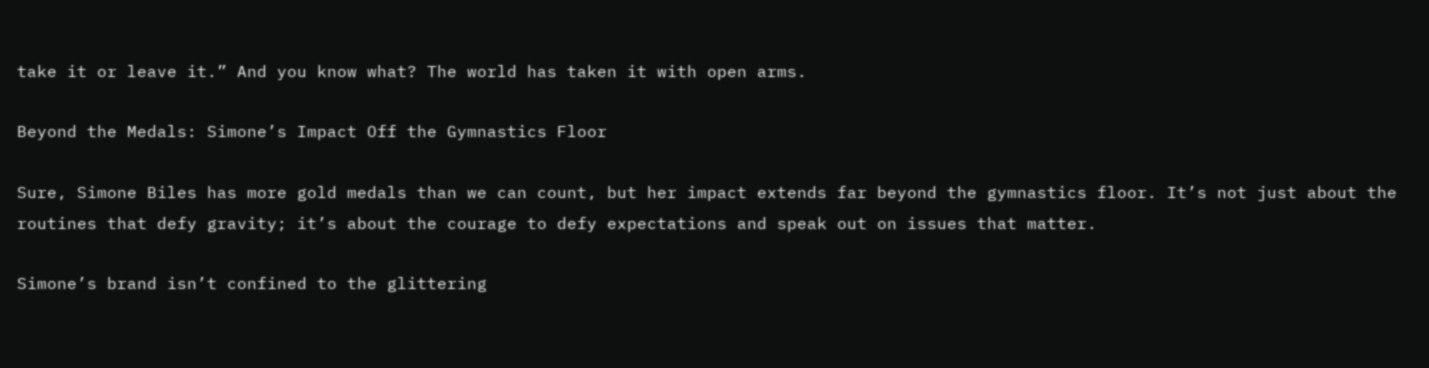take it or leave it.” And you know what? The world has taken it with open arms.

Beyond the Medals: Simone’s Impact Off the Gymnastics Floor

Sure, Simone Biles has more gold medals than we can count, but her impact extends far beyond the gymnastics floor. It’s not just about the routines that defy gravity; it’s about the courage to defy expectations and speak out on issues that matter.

Simone’s brand isn’t confined to the glittering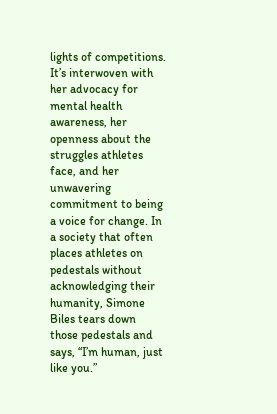lights of competitions. It’s interwoven with her advocacy for mental health awareness, her openness about the struggles athletes face, and her unwavering commitment to being a voice for change. In a society that often places athletes on pedestals without acknowledging their humanity, Simone Biles tears down those pedestals and says, “I’m human, just like you.”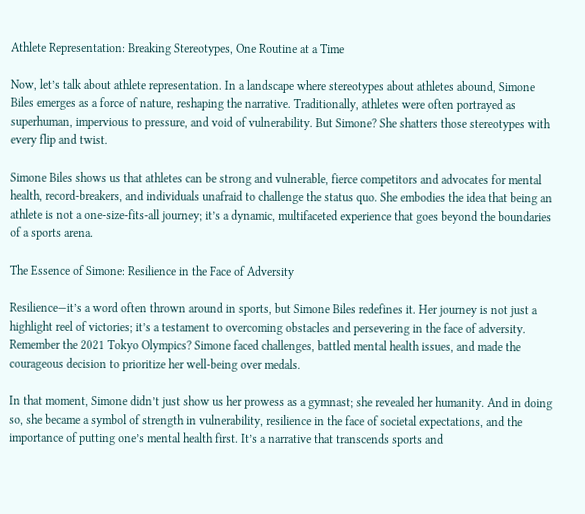Athlete Representation: Breaking Stereotypes, One Routine at a Time

Now, let’s talk about athlete representation. In a landscape where stereotypes about athletes abound, Simone Biles emerges as a force of nature, reshaping the narrative. Traditionally, athletes were often portrayed as superhuman, impervious to pressure, and void of vulnerability. But Simone? She shatters those stereotypes with every flip and twist.

Simone Biles shows us that athletes can be strong and vulnerable, fierce competitors and advocates for mental health, record-breakers, and individuals unafraid to challenge the status quo. She embodies the idea that being an athlete is not a one-size-fits-all journey; it’s a dynamic, multifaceted experience that goes beyond the boundaries of a sports arena.

The Essence of Simone: Resilience in the Face of Adversity

Resilience—it’s a word often thrown around in sports, but Simone Biles redefines it. Her journey is not just a highlight reel of victories; it’s a testament to overcoming obstacles and persevering in the face of adversity. Remember the 2021 Tokyo Olympics? Simone faced challenges, battled mental health issues, and made the courageous decision to prioritize her well-being over medals.

In that moment, Simone didn’t just show us her prowess as a gymnast; she revealed her humanity. And in doing so, she became a symbol of strength in vulnerability, resilience in the face of societal expectations, and the importance of putting one’s mental health first. It’s a narrative that transcends sports and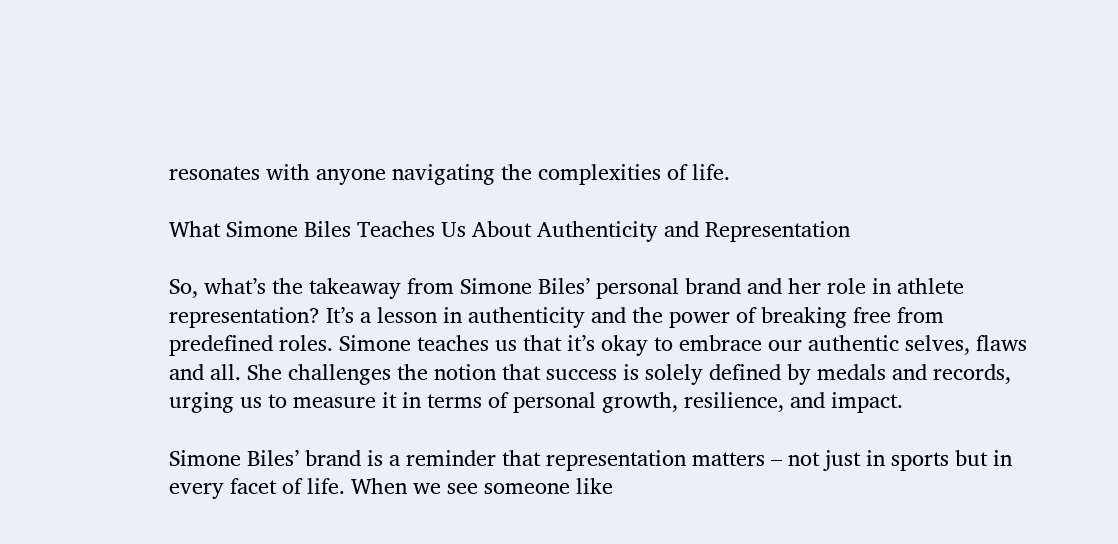resonates with anyone navigating the complexities of life.

What Simone Biles Teaches Us About Authenticity and Representation

So, what’s the takeaway from Simone Biles’ personal brand and her role in athlete representation? It’s a lesson in authenticity and the power of breaking free from predefined roles. Simone teaches us that it’s okay to embrace our authentic selves, flaws and all. She challenges the notion that success is solely defined by medals and records, urging us to measure it in terms of personal growth, resilience, and impact.

Simone Biles’ brand is a reminder that representation matters – not just in sports but in every facet of life. When we see someone like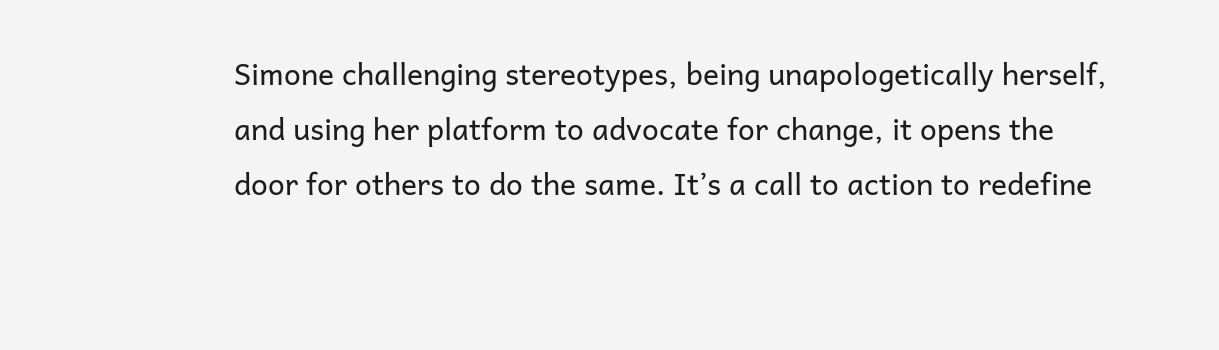Simone challenging stereotypes, being unapologetically herself, and using her platform to advocate for change, it opens the door for others to do the same. It’s a call to action to redefine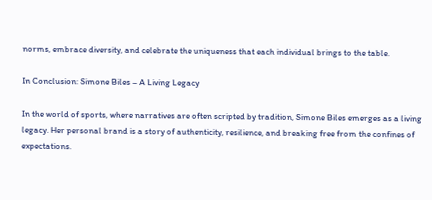norms, embrace diversity, and celebrate the uniqueness that each individual brings to the table.

In Conclusion: Simone Biles – A Living Legacy

In the world of sports, where narratives are often scripted by tradition, Simone Biles emerges as a living legacy. Her personal brand is a story of authenticity, resilience, and breaking free from the confines of expectations.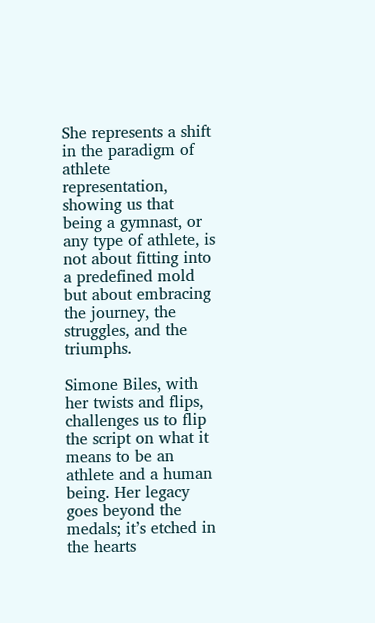She represents a shift in the paradigm of athlete representation, showing us that being a gymnast, or any type of athlete, is not about fitting into a predefined mold but about embracing the journey, the struggles, and the triumphs.

Simone Biles, with her twists and flips, challenges us to flip the script on what it means to be an athlete and a human being. Her legacy goes beyond the medals; it’s etched in the hearts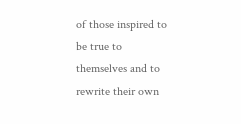of those inspired to be true to themselves and to rewrite their own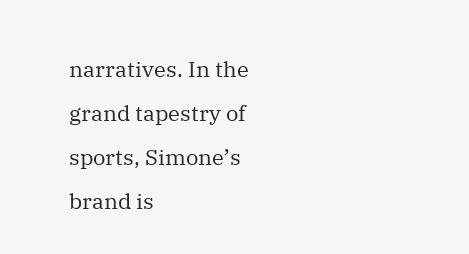narratives. In the grand tapestry of sports, Simone’s brand is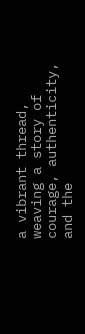a vibrant thread, weaving a story of courage, authenticity, and the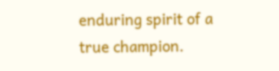enduring spirit of a true champion.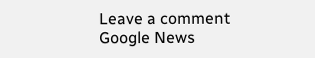Leave a comment
Google News